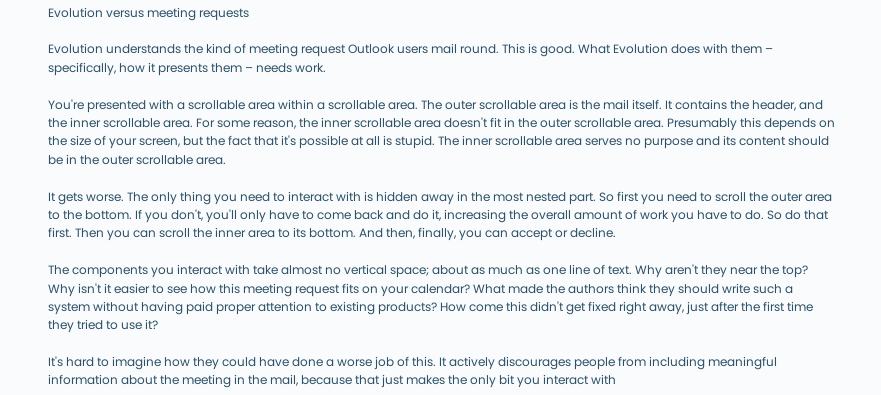Evolution versus meeting requests

Evolution understands the kind of meeting request Outlook users mail round. This is good. What Evolution does with them – specifically, how it presents them – needs work.

You're presented with a scrollable area within a scrollable area. The outer scrollable area is the mail itself. It contains the header, and the inner scrollable area. For some reason, the inner scrollable area doesn't fit in the outer scrollable area. Presumably this depends on the size of your screen, but the fact that it's possible at all is stupid. The inner scrollable area serves no purpose and its content should be in the outer scrollable area.

It gets worse. The only thing you need to interact with is hidden away in the most nested part. So first you need to scroll the outer area to the bottom. If you don't, you'll only have to come back and do it, increasing the overall amount of work you have to do. So do that first. Then you can scroll the inner area to its bottom. And then, finally, you can accept or decline.

The components you interact with take almost no vertical space; about as much as one line of text. Why aren't they near the top? Why isn't it easier to see how this meeting request fits on your calendar? What made the authors think they should write such a system without having paid proper attention to existing products? How come this didn't get fixed right away, just after the first time they tried to use it?

It's hard to imagine how they could have done a worse job of this. It actively discourages people from including meaningful information about the meeting in the mail, because that just makes the only bit you interact with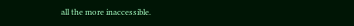all the more inaccessible.